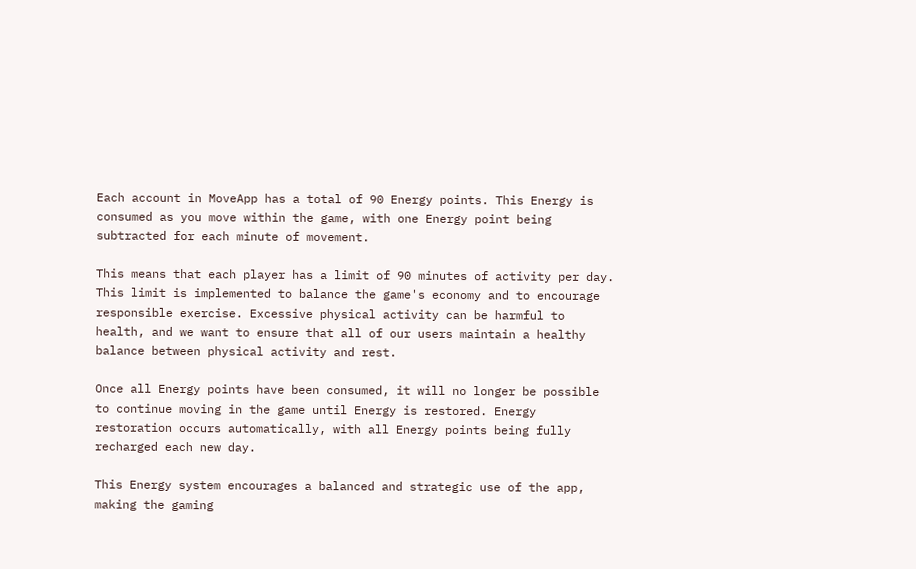Each account in MoveApp has a total of 90 Energy points. This Energy is consumed as you move within the game, with one Energy point being subtracted for each minute of movement.

This means that each player has a limit of 90 minutes of activity per day. This limit is implemented to balance the game's economy and to encourage responsible exercise. Excessive physical activity can be harmful to health, and we want to ensure that all of our users maintain a healthy balance between physical activity and rest.

Once all Energy points have been consumed, it will no longer be possible to continue moving in the game until Energy is restored. Energy restoration occurs automatically, with all Energy points being fully recharged each new day.

This Energy system encourages a balanced and strategic use of the app, making the gaming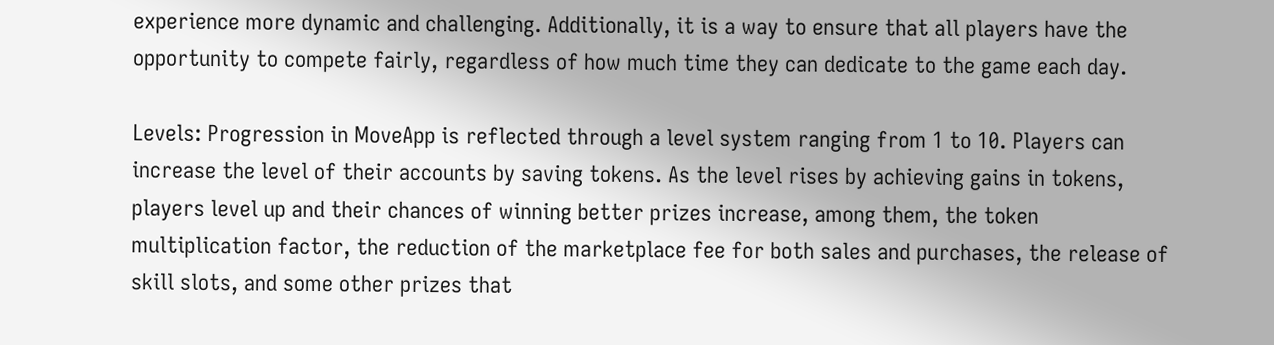experience more dynamic and challenging. Additionally, it is a way to ensure that all players have the opportunity to compete fairly, regardless of how much time they can dedicate to the game each day.

Levels: Progression in MoveApp is reflected through a level system ranging from 1 to 10. Players can increase the level of their accounts by saving tokens. As the level rises by achieving gains in tokens, players level up and their chances of winning better prizes increase, among them, the token multiplication factor, the reduction of the marketplace fee for both sales and purchases, the release of skill slots, and some other prizes that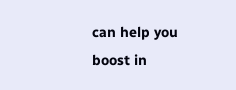can help you boost in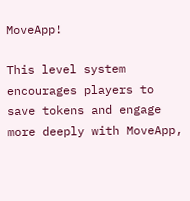MoveApp!

This level system encourages players to save tokens and engage more deeply with MoveApp,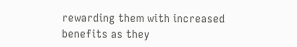rewarding them with increased benefits as they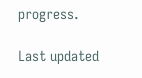progress.

Last updated